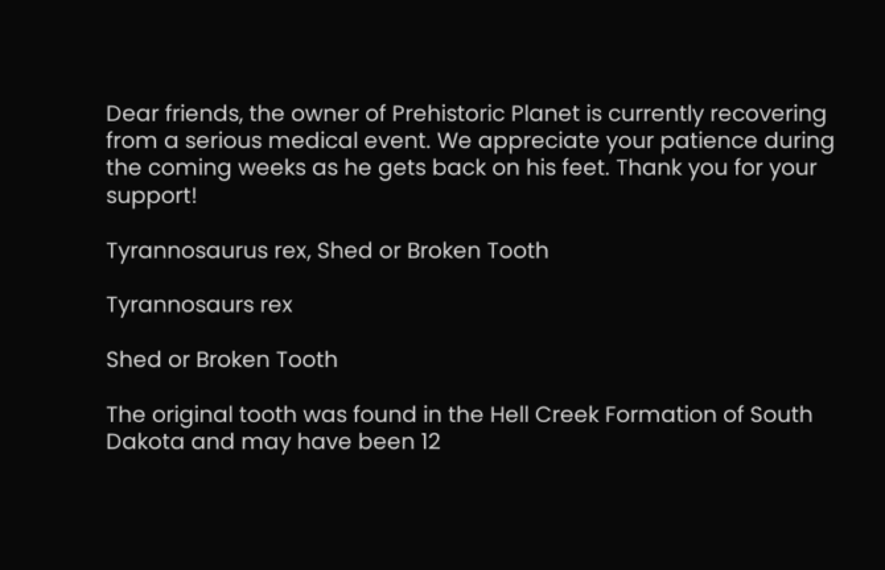Dear friends, the owner of Prehistoric Planet is currently recovering from a serious medical event. We appreciate your patience during the coming weeks as he gets back on his feet. Thank you for your support!

Tyrannosaurus rex, Shed or Broken Tooth

Tyrannosaurs rex

Shed or Broken Tooth

The original tooth was found in the Hell Creek Formation of South Dakota and may have been 12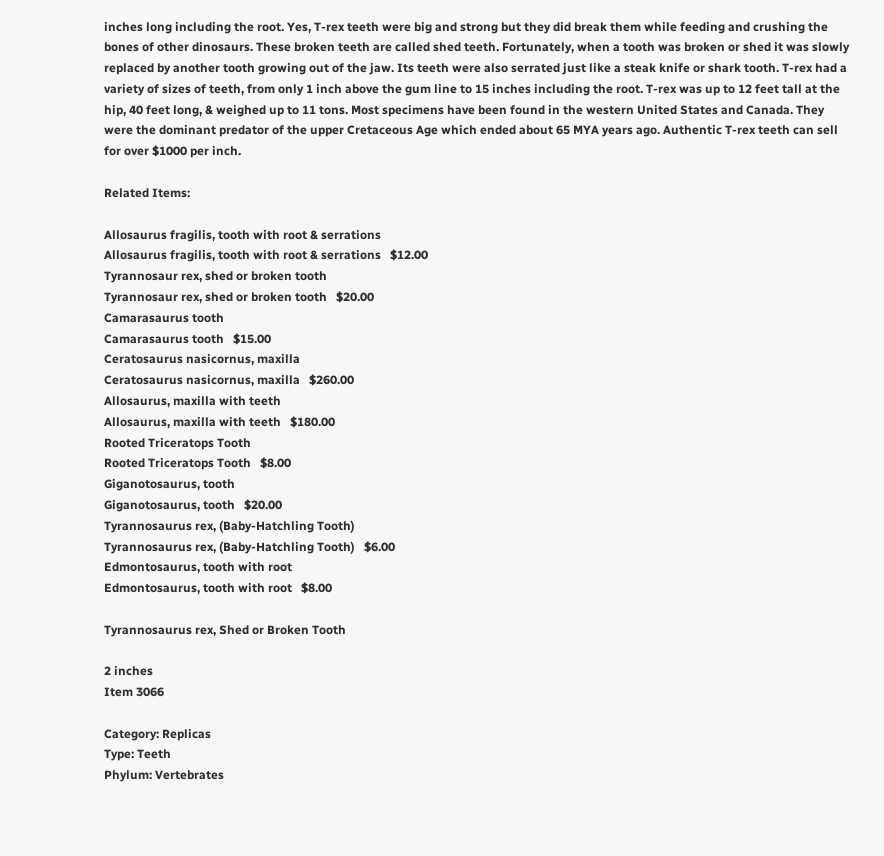inches long including the root. Yes, T-rex teeth were big and strong but they did break them while feeding and crushing the bones of other dinosaurs. These broken teeth are called shed teeth. Fortunately, when a tooth was broken or shed it was slowly replaced by another tooth growing out of the jaw. Its teeth were also serrated just like a steak knife or shark tooth. T-rex had a variety of sizes of teeth, from only 1 inch above the gum line to 15 inches including the root. T-rex was up to 12 feet tall at the hip, 40 feet long, & weighed up to 11 tons. Most specimens have been found in the western United States and Canada. They were the dominant predator of the upper Cretaceous Age which ended about 65 MYA years ago. Authentic T-rex teeth can sell for over $1000 per inch.

Related Items:

Allosaurus fragilis, tooth with root & serrations
Allosaurus fragilis, tooth with root & serrations   $12.00
Tyrannosaur rex, shed or broken tooth
Tyrannosaur rex, shed or broken tooth   $20.00
Camarasaurus tooth
Camarasaurus tooth   $15.00
Ceratosaurus nasicornus, maxilla
Ceratosaurus nasicornus, maxilla   $260.00
Allosaurus, maxilla with teeth
Allosaurus, maxilla with teeth   $180.00
Rooted Triceratops Tooth
Rooted Triceratops Tooth   $8.00
Giganotosaurus, tooth
Giganotosaurus, tooth   $20.00
Tyrannosaurus rex, (Baby-Hatchling Tooth)
Tyrannosaurus rex, (Baby-Hatchling Tooth)   $6.00
Edmontosaurus, tooth with root
Edmontosaurus, tooth with root   $8.00

Tyrannosaurus rex, Shed or Broken Tooth

2 inches
Item 3066

Category: Replicas
Type: Teeth
Phylum: Vertebrates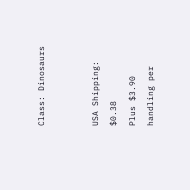Class: Dinosaurs


USA Shipping: $0.38
Plus $3.90 handling per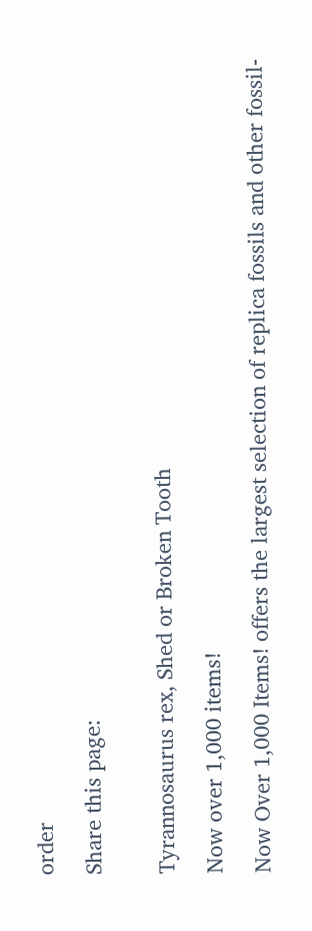order

Share this page:


Tyrannosaurus rex, Shed or Broken Tooth

Now over 1,000 items!

Now Over 1,000 Items! offers the largest selection of replica fossils and other fossil-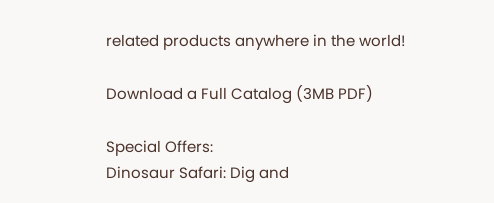related products anywhere in the world!

Download a Full Catalog (3MB PDF)

Special Offers:
Dinosaur Safari: Dig and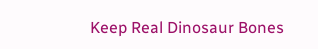Keep Real Dinosaur Bones